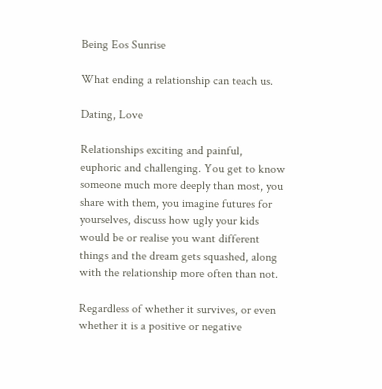Being Eos Sunrise

What ending a relationship can teach us.

Dating, Love

Relationships exciting and painful, euphoric and challenging. You get to know someone much more deeply than most, you share with them, you imagine futures for yourselves, discuss how ugly your kids would be or realise you want different things and the dream gets squashed, along with the relationship more often than not.

Regardless of whether it survives, or even whether it is a positive or negative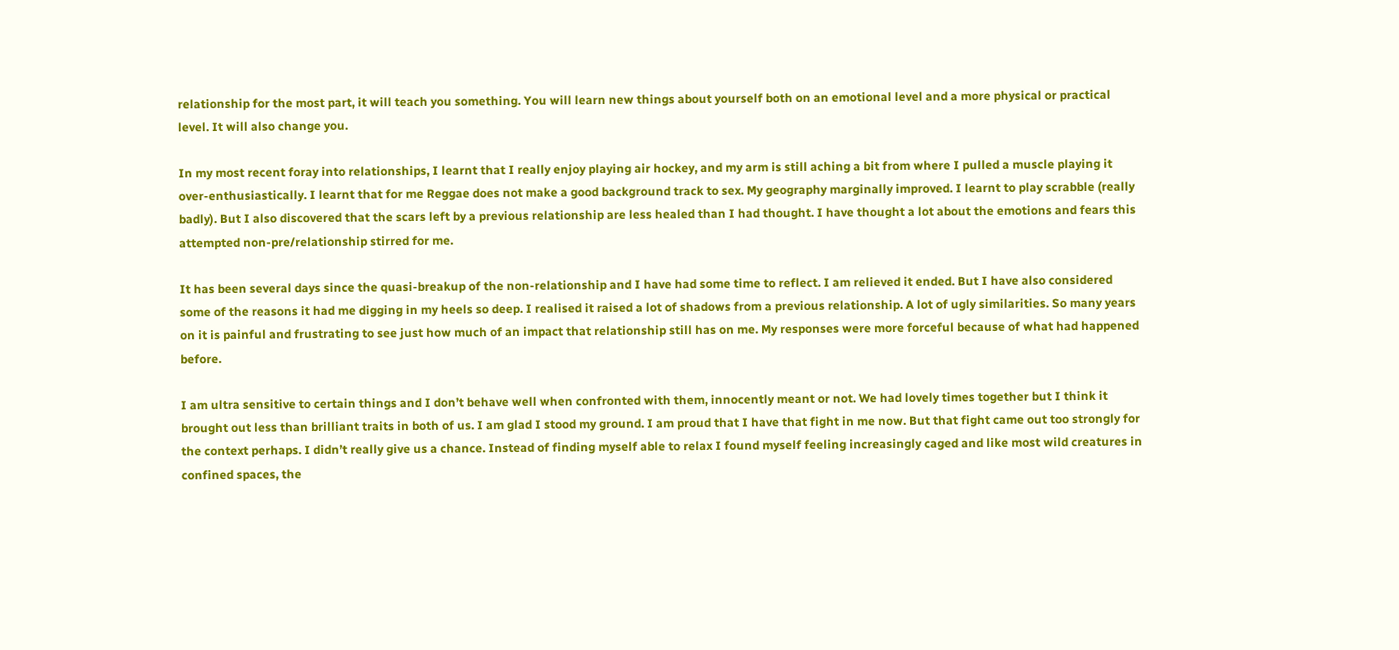relationship for the most part, it will teach you something. You will learn new things about yourself both on an emotional level and a more physical or practical level. It will also change you.

In my most recent foray into relationships, I learnt that I really enjoy playing air hockey, and my arm is still aching a bit from where I pulled a muscle playing it over-enthusiastically. I learnt that for me Reggae does not make a good background track to sex. My geography marginally improved. I learnt to play scrabble (really badly). But I also discovered that the scars left by a previous relationship are less healed than I had thought. I have thought a lot about the emotions and fears this attempted non-pre/relationship stirred for me.

It has been several days since the quasi-breakup of the non-relationship and I have had some time to reflect. I am relieved it ended. But I have also considered some of the reasons it had me digging in my heels so deep. I realised it raised a lot of shadows from a previous relationship. A lot of ugly similarities. So many years on it is painful and frustrating to see just how much of an impact that relationship still has on me. My responses were more forceful because of what had happened before.

I am ultra sensitive to certain things and I don’t behave well when confronted with them, innocently meant or not. We had lovely times together but I think it brought out less than brilliant traits in both of us. I am glad I stood my ground. I am proud that I have that fight in me now. But that fight came out too strongly for the context perhaps. I didn’t really give us a chance. Instead of finding myself able to relax I found myself feeling increasingly caged and like most wild creatures in confined spaces, the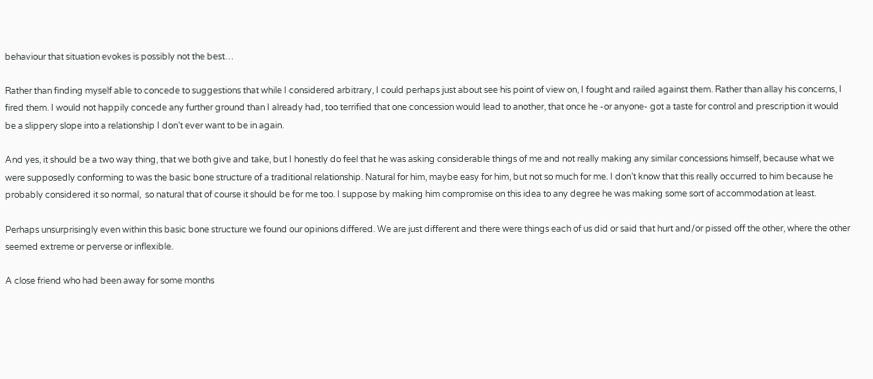behaviour that situation evokes is possibly not the best…

Rather than finding myself able to concede to suggestions that while I considered arbitrary, I could perhaps just about see his point of view on, I fought and railed against them. Rather than allay his concerns, I fired them. I would not happily concede any further ground than I already had, too terrified that one concession would lead to another, that once he -or anyone- got a taste for control and prescription it would be a slippery slope into a relationship I don’t ever want to be in again.

And yes, it should be a two way thing, that we both give and take, but I honestly do feel that he was asking considerable things of me and not really making any similar concessions himself, because what we were supposedly conforming to was the basic bone structure of a traditional relationship. Natural for him, maybe easy for him, but not so much for me. I don’t know that this really occurred to him because he probably considered it so normal,  so natural that of course it should be for me too. I suppose by making him compromise on this idea to any degree he was making some sort of accommodation at least.

Perhaps unsurprisingly even within this basic bone structure we found our opinions differed. We are just different and there were things each of us did or said that hurt and/or pissed off the other, where the other seemed extreme or perverse or inflexible.

A close friend who had been away for some months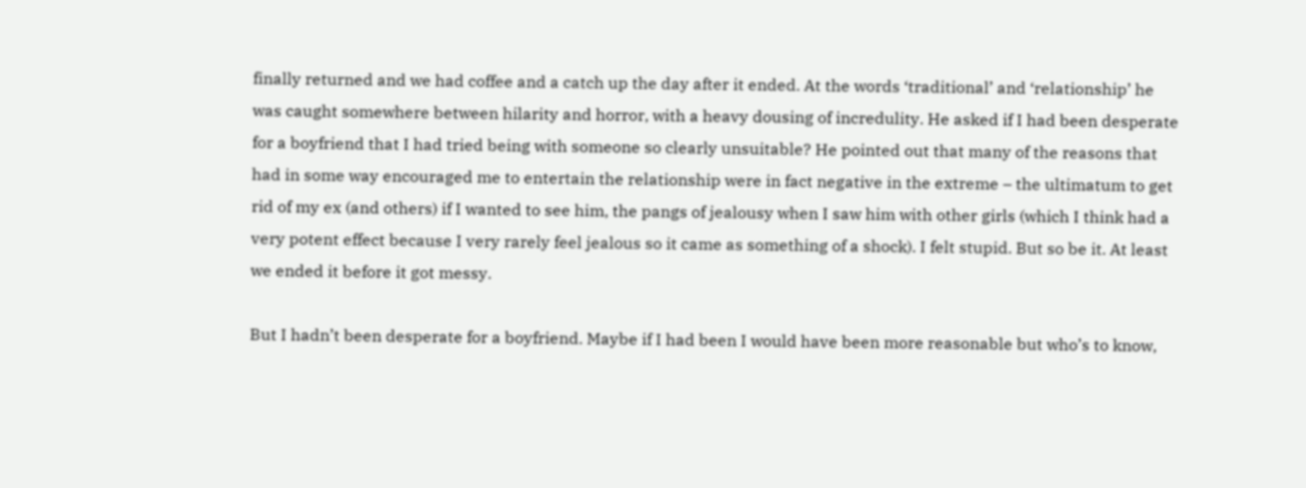finally returned and we had coffee and a catch up the day after it ended. At the words ‘traditional’ and ‘relationship’ he was caught somewhere between hilarity and horror, with a heavy dousing of incredulity. He asked if I had been desperate for a boyfriend that I had tried being with someone so clearly unsuitable? He pointed out that many of the reasons that had in some way encouraged me to entertain the relationship were in fact negative in the extreme – the ultimatum to get rid of my ex (and others) if I wanted to see him, the pangs of jealousy when I saw him with other girls (which I think had a very potent effect because I very rarely feel jealous so it came as something of a shock). I felt stupid. But so be it. At least we ended it before it got messy.

But I hadn’t been desperate for a boyfriend. Maybe if I had been I would have been more reasonable but who’s to know,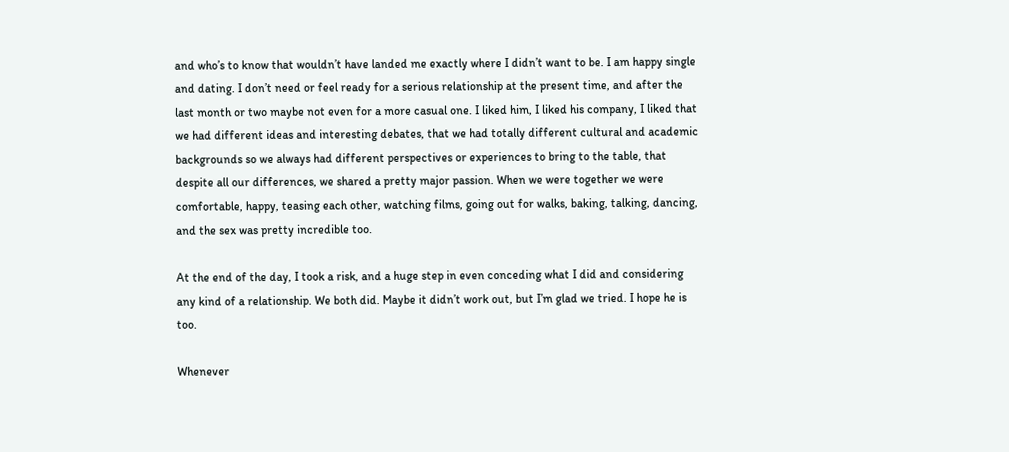and who’s to know that wouldn’t have landed me exactly where I didn’t want to be. I am happy single and dating. I don’t need or feel ready for a serious relationship at the present time, and after the last month or two maybe not even for a more casual one. I liked him, I liked his company, I liked that we had different ideas and interesting debates, that we had totally different cultural and academic backgrounds so we always had different perspectives or experiences to bring to the table, that despite all our differences, we shared a pretty major passion. When we were together we were comfortable, happy, teasing each other, watching films, going out for walks, baking, talking, dancing, and the sex was pretty incredible too.

At the end of the day, I took a risk, and a huge step in even conceding what I did and considering any kind of a relationship. We both did. Maybe it didn’t work out, but I’m glad we tried. I hope he is too.

Whenever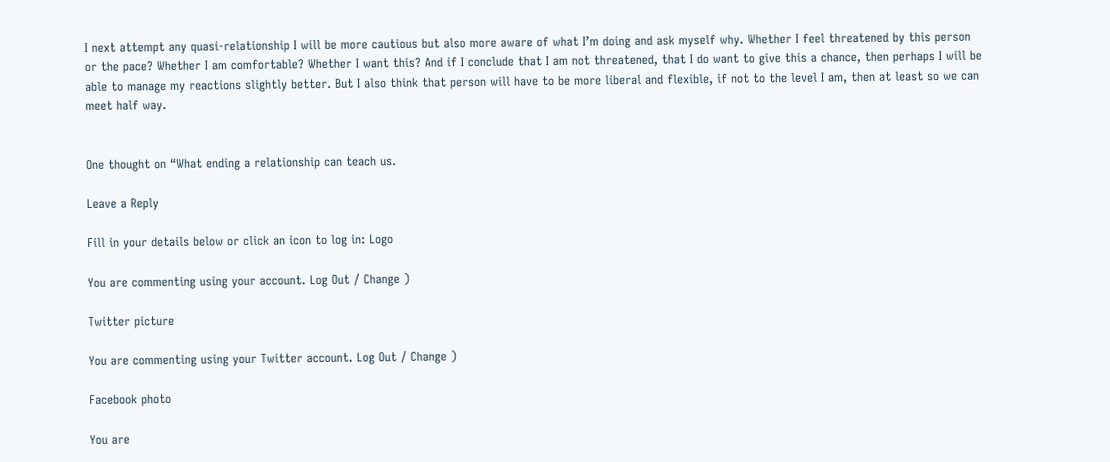I next attempt any quasi-relationship I will be more cautious but also more aware of what I’m doing and ask myself why. Whether I feel threatened by this person or the pace? Whether I am comfortable? Whether I want this? And if I conclude that I am not threatened, that I do want to give this a chance, then perhaps I will be able to manage my reactions slightly better. But I also think that person will have to be more liberal and flexible, if not to the level I am, then at least so we can meet half way.


One thought on “What ending a relationship can teach us.

Leave a Reply

Fill in your details below or click an icon to log in: Logo

You are commenting using your account. Log Out / Change )

Twitter picture

You are commenting using your Twitter account. Log Out / Change )

Facebook photo

You are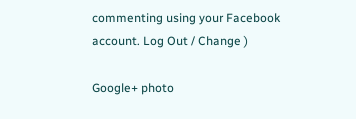commenting using your Facebook account. Log Out / Change )

Google+ photo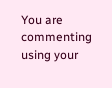You are commenting using your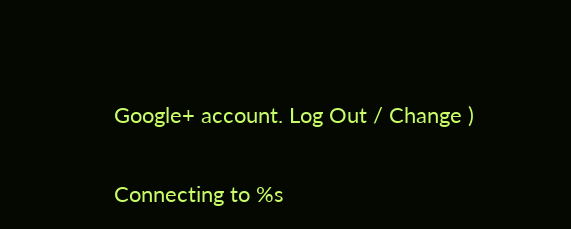Google+ account. Log Out / Change )

Connecting to %s